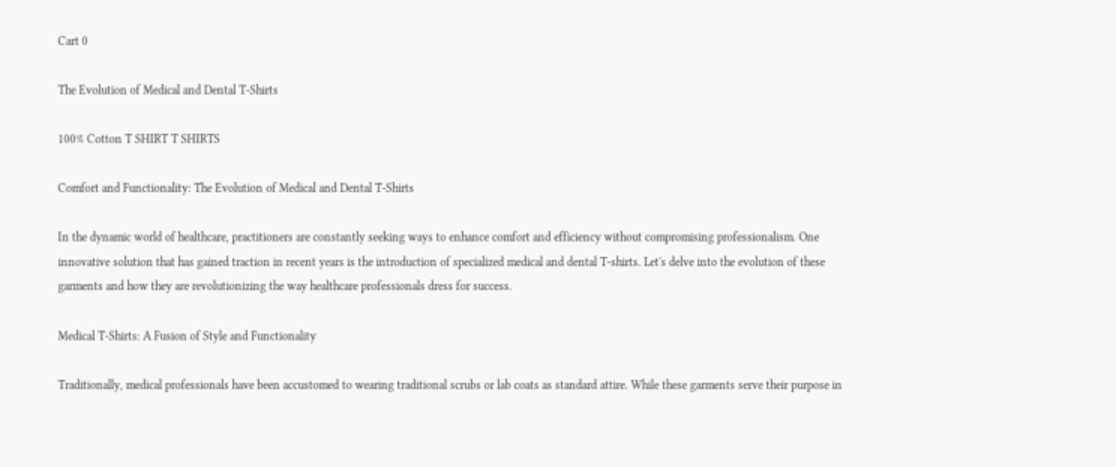Cart 0

The Evolution of Medical and Dental T-Shirts

100% Cotton T SHIRT T SHIRTS

Comfort and Functionality: The Evolution of Medical and Dental T-Shirts

In the dynamic world of healthcare, practitioners are constantly seeking ways to enhance comfort and efficiency without compromising professionalism. One innovative solution that has gained traction in recent years is the introduction of specialized medical and dental T-shirts. Let's delve into the evolution of these garments and how they are revolutionizing the way healthcare professionals dress for success.

Medical T-Shirts: A Fusion of Style and Functionality

Traditionally, medical professionals have been accustomed to wearing traditional scrubs or lab coats as standard attire. While these garments serve their purpose in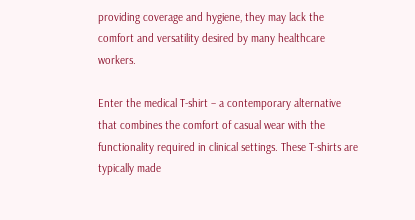providing coverage and hygiene, they may lack the comfort and versatility desired by many healthcare workers.

Enter the medical T-shirt – a contemporary alternative that combines the comfort of casual wear with the functionality required in clinical settings. These T-shirts are typically made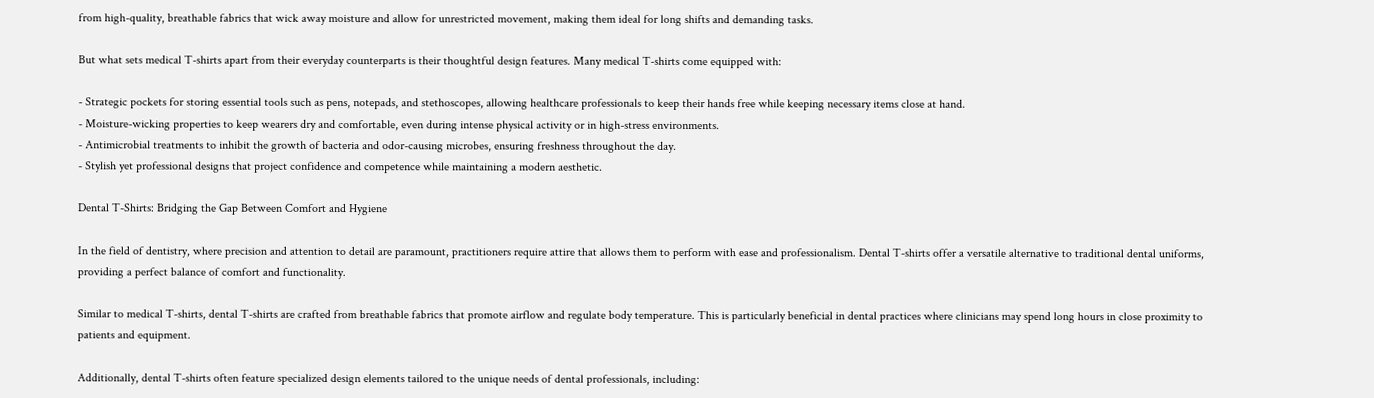from high-quality, breathable fabrics that wick away moisture and allow for unrestricted movement, making them ideal for long shifts and demanding tasks.

But what sets medical T-shirts apart from their everyday counterparts is their thoughtful design features. Many medical T-shirts come equipped with:

- Strategic pockets for storing essential tools such as pens, notepads, and stethoscopes, allowing healthcare professionals to keep their hands free while keeping necessary items close at hand.
- Moisture-wicking properties to keep wearers dry and comfortable, even during intense physical activity or in high-stress environments.
- Antimicrobial treatments to inhibit the growth of bacteria and odor-causing microbes, ensuring freshness throughout the day.
- Stylish yet professional designs that project confidence and competence while maintaining a modern aesthetic.

Dental T-Shirts: Bridging the Gap Between Comfort and Hygiene

In the field of dentistry, where precision and attention to detail are paramount, practitioners require attire that allows them to perform with ease and professionalism. Dental T-shirts offer a versatile alternative to traditional dental uniforms, providing a perfect balance of comfort and functionality.

Similar to medical T-shirts, dental T-shirts are crafted from breathable fabrics that promote airflow and regulate body temperature. This is particularly beneficial in dental practices where clinicians may spend long hours in close proximity to patients and equipment.

Additionally, dental T-shirts often feature specialized design elements tailored to the unique needs of dental professionals, including: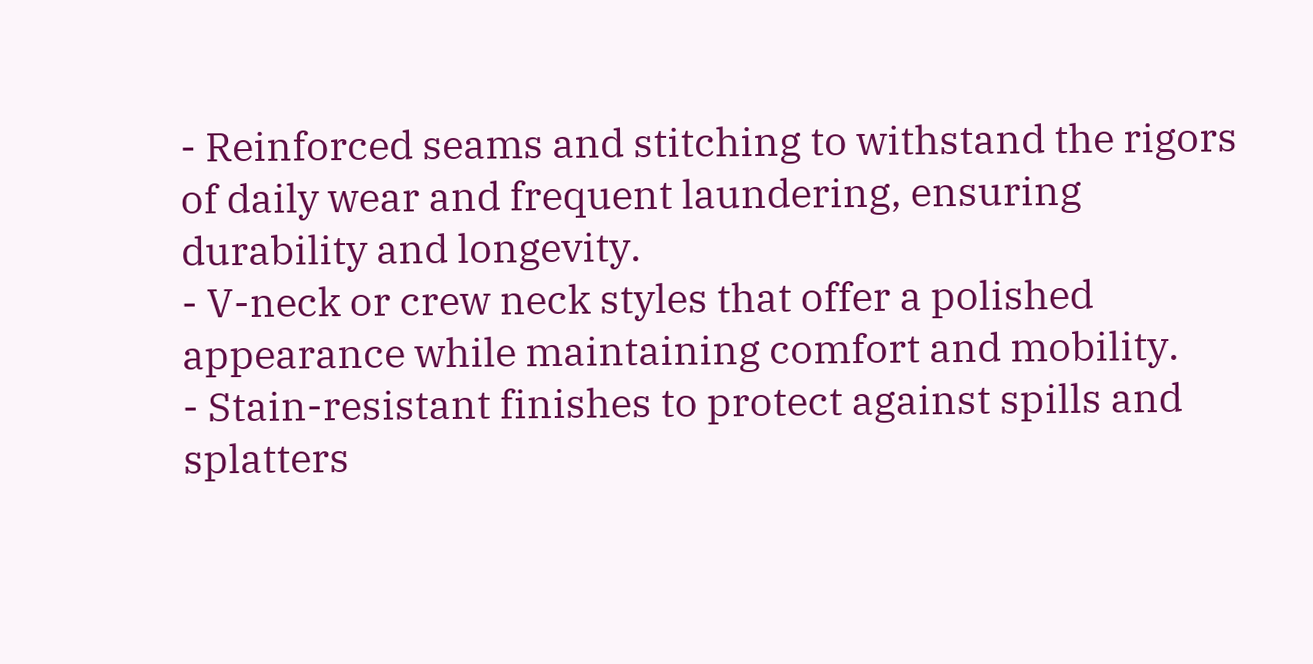- Reinforced seams and stitching to withstand the rigors of daily wear and frequent laundering, ensuring durability and longevity.
- V-neck or crew neck styles that offer a polished appearance while maintaining comfort and mobility.
- Stain-resistant finishes to protect against spills and splatters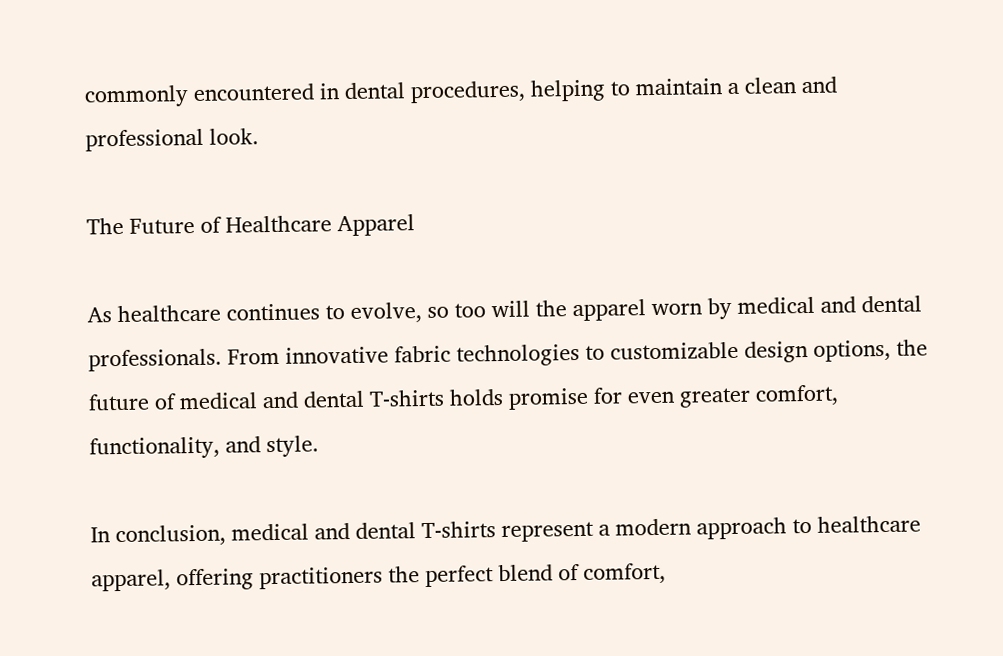commonly encountered in dental procedures, helping to maintain a clean and professional look.

The Future of Healthcare Apparel

As healthcare continues to evolve, so too will the apparel worn by medical and dental professionals. From innovative fabric technologies to customizable design options, the future of medical and dental T-shirts holds promise for even greater comfort, functionality, and style.

In conclusion, medical and dental T-shirts represent a modern approach to healthcare apparel, offering practitioners the perfect blend of comfort,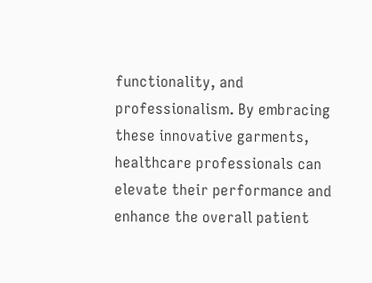functionality, and professionalism. By embracing these innovative garments, healthcare professionals can elevate their performance and enhance the overall patient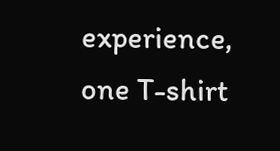experience, one T-shirt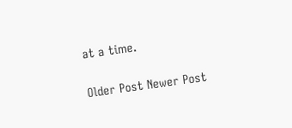at a time.


Older Post Newer Post